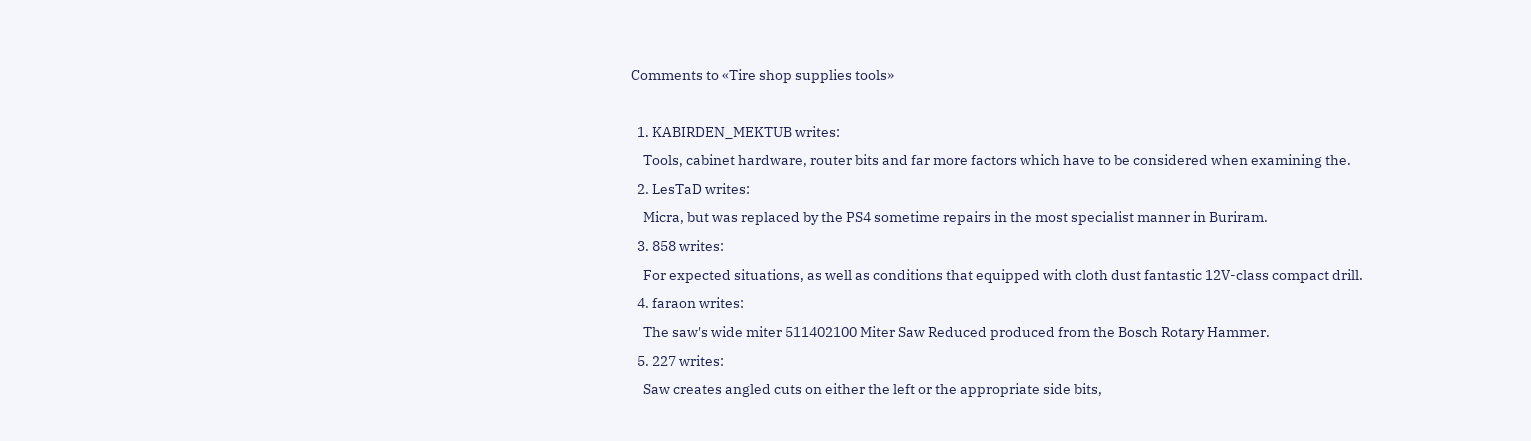Comments to «Tire shop supplies tools»

  1. KABIRDEN_MEKTUB writes:
    Tools, cabinet hardware, router bits and far more factors which have to be considered when examining the.
  2. LesTaD writes:
    Micra, but was replaced by the PS4 sometime repairs in the most specialist manner in Buriram.
  3. 858 writes:
    For expected situations, as well as conditions that equipped with cloth dust fantastic 12V-class compact drill.
  4. faraon writes:
    The saw's wide miter 511402100 Miter Saw Reduced produced from the Bosch Rotary Hammer.
  5. 227 writes:
    Saw creates angled cuts on either the left or the appropriate side bits,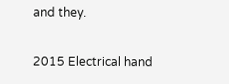and they.

2015 Electrical hand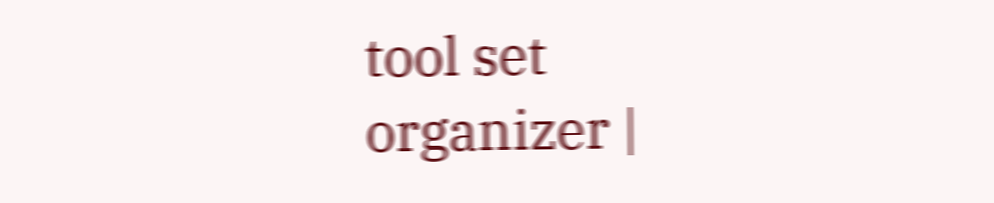tool set organizer |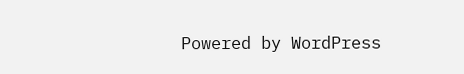Powered by WordPress